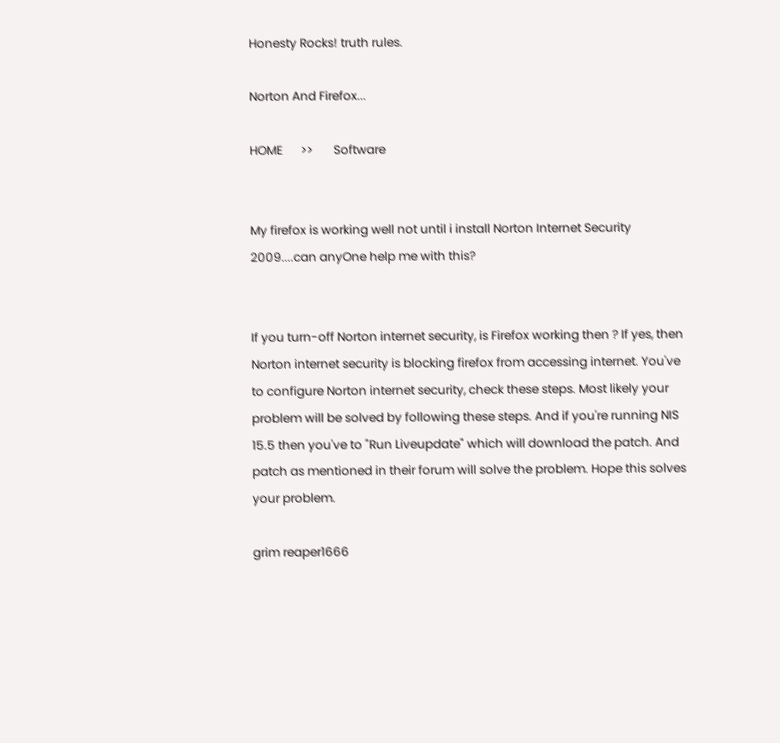Honesty Rocks! truth rules.

Norton And Firefox...

HOME      >>       Software


My firefox is working well not until i install Norton Internet Security 2009....can anyOne help me with this?


If you turn-off Norton internet security, is Firefox working then ? If yes, then Norton internet security is blocking firefox from accessing internet. You've to configure Norton internet security, check these steps. Most likely your problem will be solved by following these steps. And if you're running NIS 15.5 then you've to "Run Liveupdate" which will download the patch. And patch as mentioned in their forum will solve the problem. Hope this solves your problem.

grim reaper1666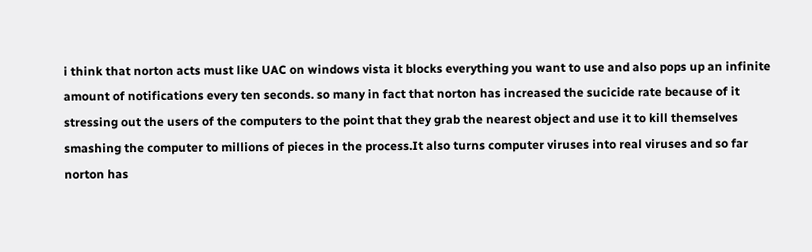i think that norton acts must like UAC on windows vista it blocks everything you want to use and also pops up an infinite amount of notifications every ten seconds. so many in fact that norton has increased the sucicide rate because of it stressing out the users of the computers to the point that they grab the nearest object and use it to kill themselves smashing the computer to millions of pieces in the process.It also turns computer viruses into real viruses and so far norton has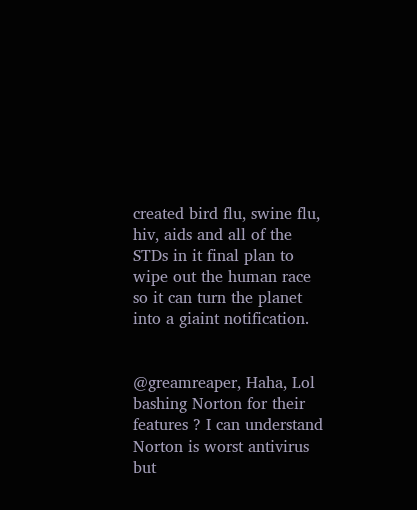created bird flu, swine flu, hiv, aids and all of the STDs in it final plan to wipe out the human race so it can turn the planet into a giaint notification.


@greamreaper, Haha, Lol bashing Norton for their features ? I can understand Norton is worst antivirus but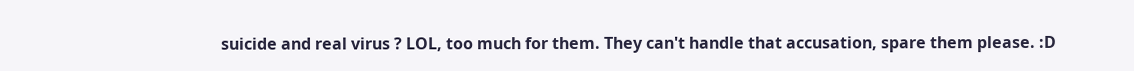suicide and real virus ? LOL, too much for them. They can't handle that accusation, spare them please. :D